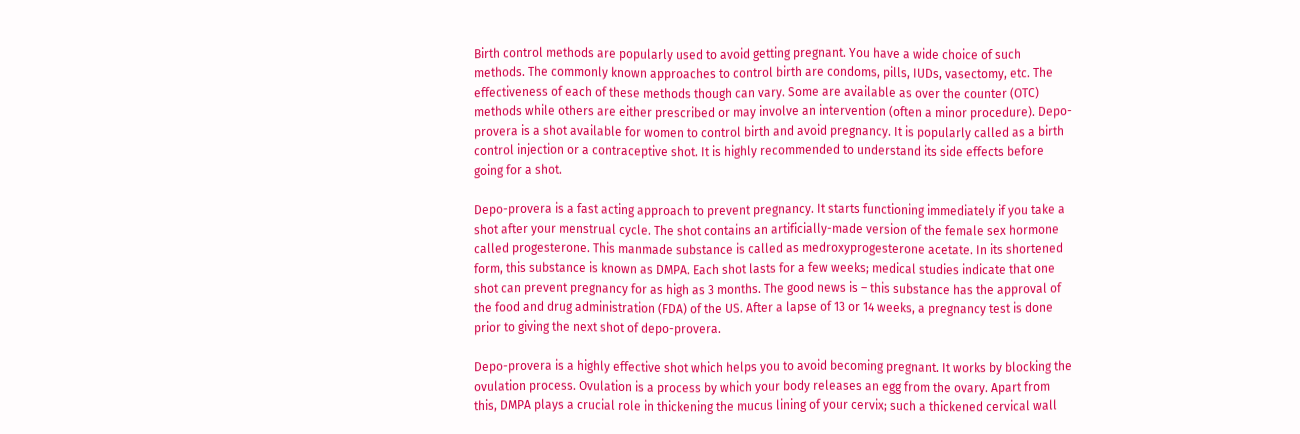Birth control methods are popularly used to avoid getting pregnant. You have a wide choice of such methods. The commonly known approaches to control birth are condoms, pills, IUDs, vasectomy, etc. The effectiveness of each of these methods though can vary. Some are available as over the counter (OTC) methods while others are either prescribed or may involve an intervention (often a minor procedure). Depo-provera is a shot available for women to control birth and avoid pregnancy. It is popularly called as a birth control injection or a contraceptive shot. It is highly recommended to understand its side effects before going for a shot.

Depo-provera is a fast acting approach to prevent pregnancy. It starts functioning immediately if you take a shot after your menstrual cycle. The shot contains an artificially-made version of the female sex hormone called progesterone. This manmade substance is called as medroxyprogesterone acetate. In its shortened form, this substance is known as DMPA. Each shot lasts for a few weeks; medical studies indicate that one shot can prevent pregnancy for as high as 3 months. The good news is – this substance has the approval of the food and drug administration (FDA) of the US. After a lapse of 13 or 14 weeks, a pregnancy test is done prior to giving the next shot of depo-provera.

Depo-provera is a highly effective shot which helps you to avoid becoming pregnant. It works by blocking the ovulation process. Ovulation is a process by which your body releases an egg from the ovary. Apart from this, DMPA plays a crucial role in thickening the mucus lining of your cervix; such a thickened cervical wall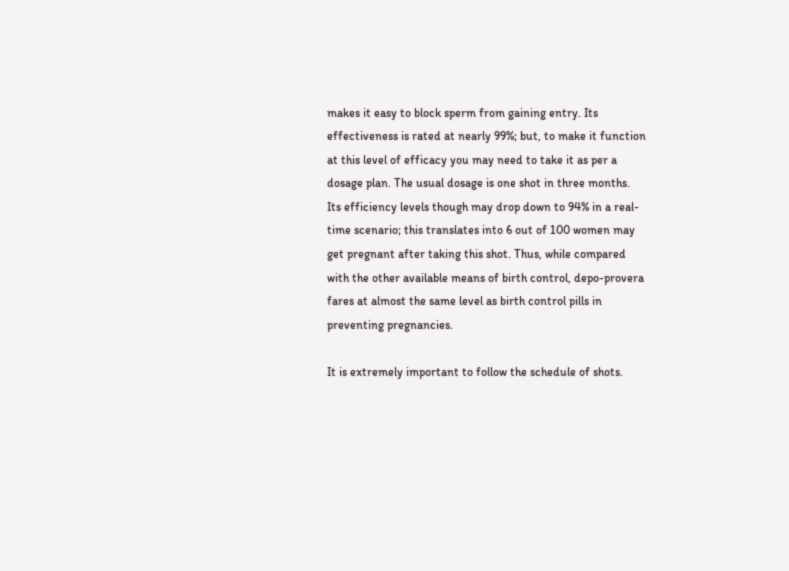makes it easy to block sperm from gaining entry. Its effectiveness is rated at nearly 99%; but, to make it function at this level of efficacy you may need to take it as per a dosage plan. The usual dosage is one shot in three months. Its efficiency levels though may drop down to 94% in a real-time scenario; this translates into 6 out of 100 women may get pregnant after taking this shot. Thus, while compared with the other available means of birth control, depo-provera fares at almost the same level as birth control pills in preventing pregnancies.

It is extremely important to follow the schedule of shots.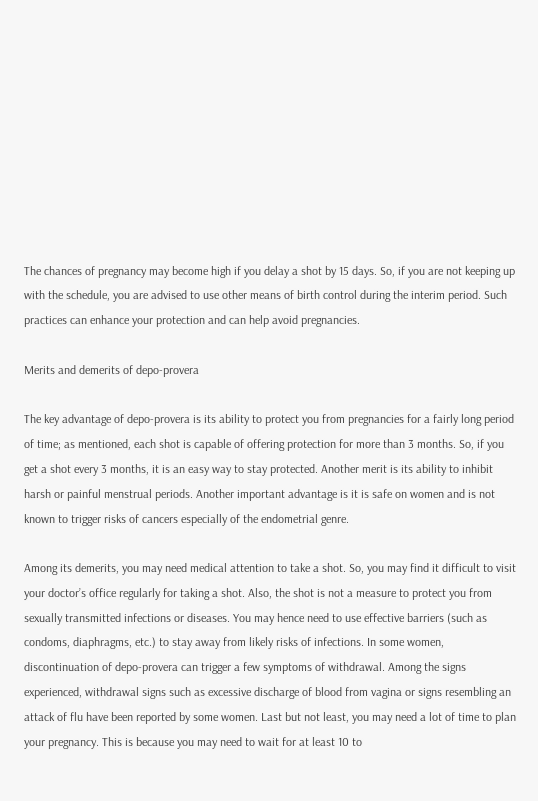The chances of pregnancy may become high if you delay a shot by 15 days. So, if you are not keeping up with the schedule, you are advised to use other means of birth control during the interim period. Such practices can enhance your protection and can help avoid pregnancies.

Merits and demerits of depo-provera

The key advantage of depo-provera is its ability to protect you from pregnancies for a fairly long period of time; as mentioned, each shot is capable of offering protection for more than 3 months. So, if you get a shot every 3 months, it is an easy way to stay protected. Another merit is its ability to inhibit harsh or painful menstrual periods. Another important advantage is it is safe on women and is not known to trigger risks of cancers especially of the endometrial genre.

Among its demerits, you may need medical attention to take a shot. So, you may find it difficult to visit your doctor’s office regularly for taking a shot. Also, the shot is not a measure to protect you from sexually transmitted infections or diseases. You may hence need to use effective barriers (such as condoms, diaphragms, etc.) to stay away from likely risks of infections. In some women, discontinuation of depo-provera can trigger a few symptoms of withdrawal. Among the signs experienced, withdrawal signs such as excessive discharge of blood from vagina or signs resembling an attack of flu have been reported by some women. Last but not least, you may need a lot of time to plan your pregnancy. This is because you may need to wait for at least 10 to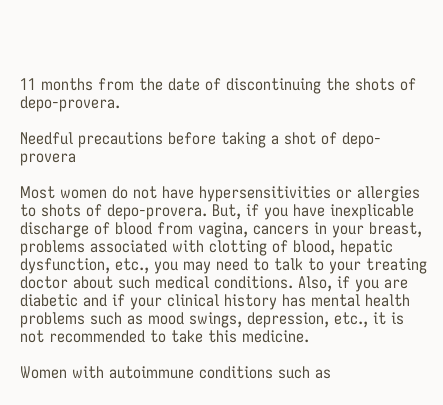11 months from the date of discontinuing the shots of depo-provera.

Needful precautions before taking a shot of depo-provera

Most women do not have hypersensitivities or allergies to shots of depo-provera. But, if you have inexplicable discharge of blood from vagina, cancers in your breast, problems associated with clotting of blood, hepatic dysfunction, etc., you may need to talk to your treating doctor about such medical conditions. Also, if you are diabetic and if your clinical history has mental health problems such as mood swings, depression, etc., it is not recommended to take this medicine.

Women with autoimmune conditions such as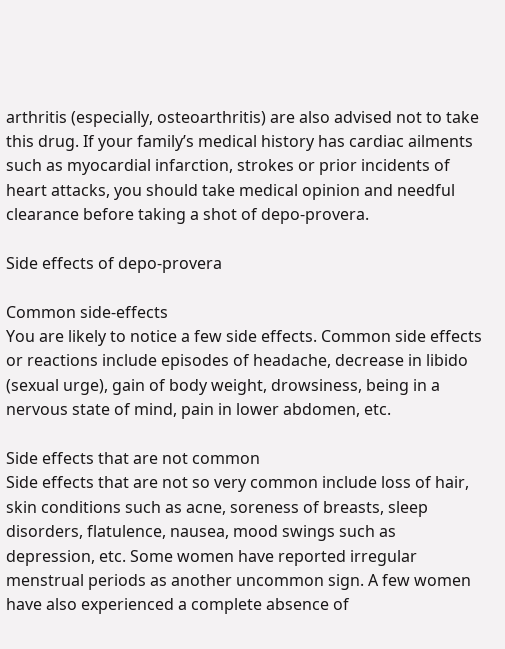arthritis (especially, osteoarthritis) are also advised not to take this drug. If your family’s medical history has cardiac ailments such as myocardial infarction, strokes or prior incidents of heart attacks, you should take medical opinion and needful clearance before taking a shot of depo-provera.

Side effects of depo-provera

Common side-effects
You are likely to notice a few side effects. Common side effects or reactions include episodes of headache, decrease in libido (sexual urge), gain of body weight, drowsiness, being in a nervous state of mind, pain in lower abdomen, etc.

Side effects that are not common
Side effects that are not so very common include loss of hair, skin conditions such as acne, soreness of breasts, sleep disorders, flatulence, nausea, mood swings such as depression, etc. Some women have reported irregular menstrual periods as another uncommon sign. A few women have also experienced a complete absence of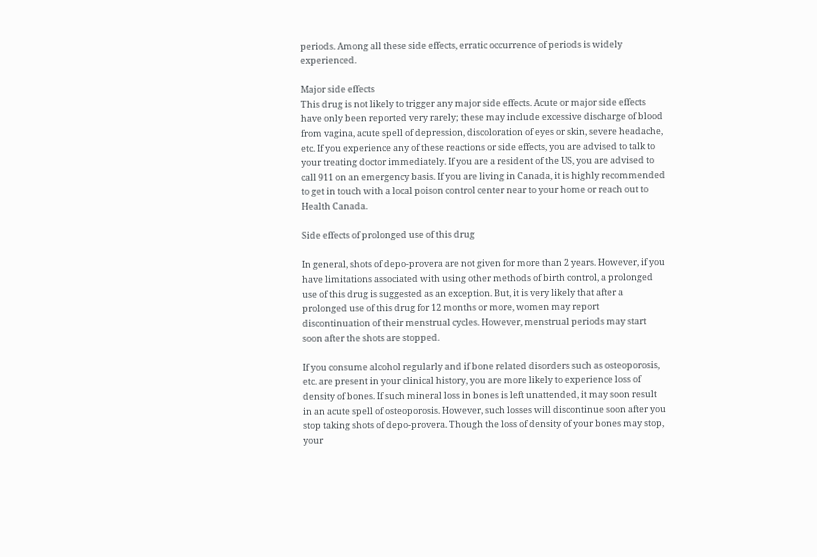periods. Among all these side effects, erratic occurrence of periods is widely experienced.

Major side effects
This drug is not likely to trigger any major side effects. Acute or major side effects have only been reported very rarely; these may include excessive discharge of blood from vagina, acute spell of depression, discoloration of eyes or skin, severe headache, etc. If you experience any of these reactions or side effects, you are advised to talk to your treating doctor immediately. If you are a resident of the US, you are advised to call 911 on an emergency basis. If you are living in Canada, it is highly recommended to get in touch with a local poison control center near to your home or reach out to Health Canada.

Side effects of prolonged use of this drug

In general, shots of depo-provera are not given for more than 2 years. However, if you have limitations associated with using other methods of birth control, a prolonged use of this drug is suggested as an exception. But, it is very likely that after a prolonged use of this drug for 12 months or more, women may report discontinuation of their menstrual cycles. However, menstrual periods may start soon after the shots are stopped.

If you consume alcohol regularly and if bone related disorders such as osteoporosis, etc. are present in your clinical history, you are more likely to experience loss of density of bones. If such mineral loss in bones is left unattended, it may soon result in an acute spell of osteoporosis. However, such losses will discontinue soon after you stop taking shots of depo-provera. Though the loss of density of your bones may stop, your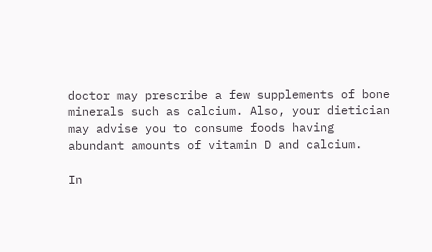doctor may prescribe a few supplements of bone minerals such as calcium. Also, your dietician may advise you to consume foods having abundant amounts of vitamin D and calcium.

In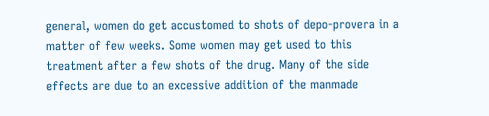general, women do get accustomed to shots of depo-provera in a matter of few weeks. Some women may get used to this treatment after a few shots of the drug. Many of the side effects are due to an excessive addition of the manmade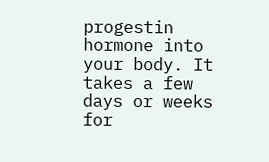progestin hormone into your body. It takes a few days or weeks for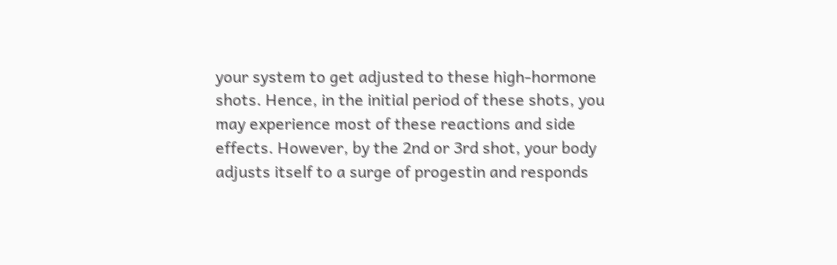your system to get adjusted to these high-hormone shots. Hence, in the initial period of these shots, you may experience most of these reactions and side effects. However, by the 2nd or 3rd shot, your body adjusts itself to a surge of progestin and responds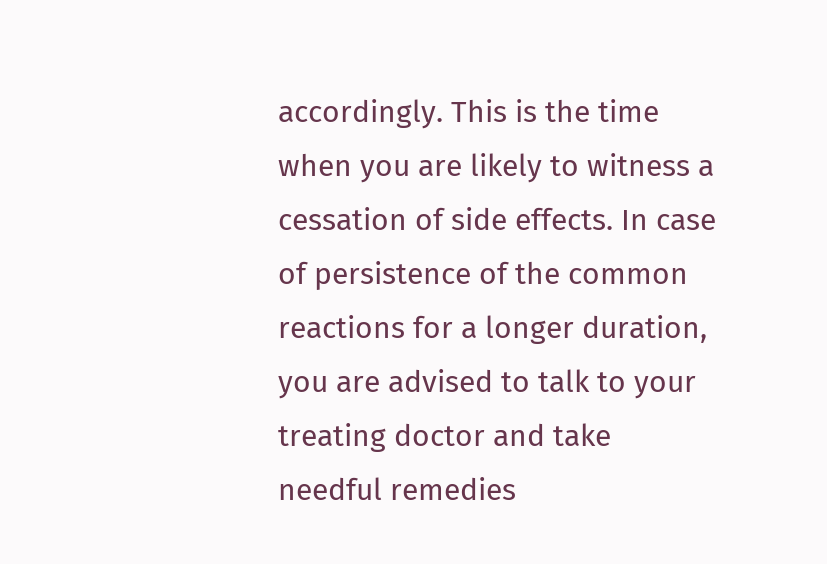accordingly. This is the time when you are likely to witness a cessation of side effects. In case of persistence of the common reactions for a longer duration, you are advised to talk to your treating doctor and take needful remedies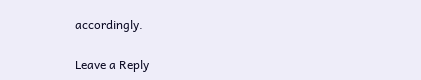accordingly.

Leave a Reply